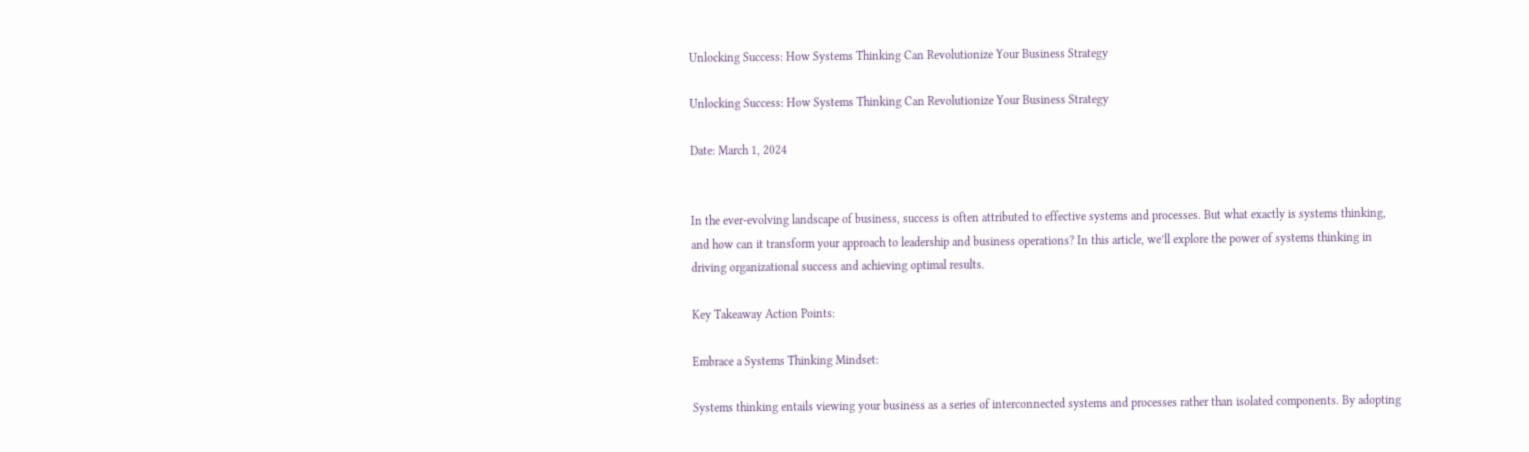Unlocking Success: How Systems Thinking Can Revolutionize Your Business Strategy

Unlocking Success: How Systems Thinking Can Revolutionize Your Business Strategy

Date: March 1, 2024


In the ever-evolving landscape of business, success is often attributed to effective systems and processes. But what exactly is systems thinking, and how can it transform your approach to leadership and business operations? In this article, we’ll explore the power of systems thinking in driving organizational success and achieving optimal results.

Key Takeaway Action Points:

Embrace a Systems Thinking Mindset:

Systems thinking entails viewing your business as a series of interconnected systems and processes rather than isolated components. By adopting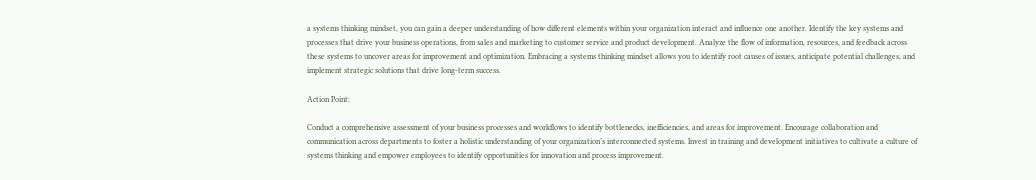a systems thinking mindset, you can gain a deeper understanding of how different elements within your organization interact and influence one another. Identify the key systems and processes that drive your business operations, from sales and marketing to customer service and product development. Analyze the flow of information, resources, and feedback across these systems to uncover areas for improvement and optimization. Embracing a systems thinking mindset allows you to identify root causes of issues, anticipate potential challenges, and implement strategic solutions that drive long-term success.

Action Point:

Conduct a comprehensive assessment of your business processes and workflows to identify bottlenecks, inefficiencies, and areas for improvement. Encourage collaboration and communication across departments to foster a holistic understanding of your organization’s interconnected systems. Invest in training and development initiatives to cultivate a culture of systems thinking and empower employees to identify opportunities for innovation and process improvement.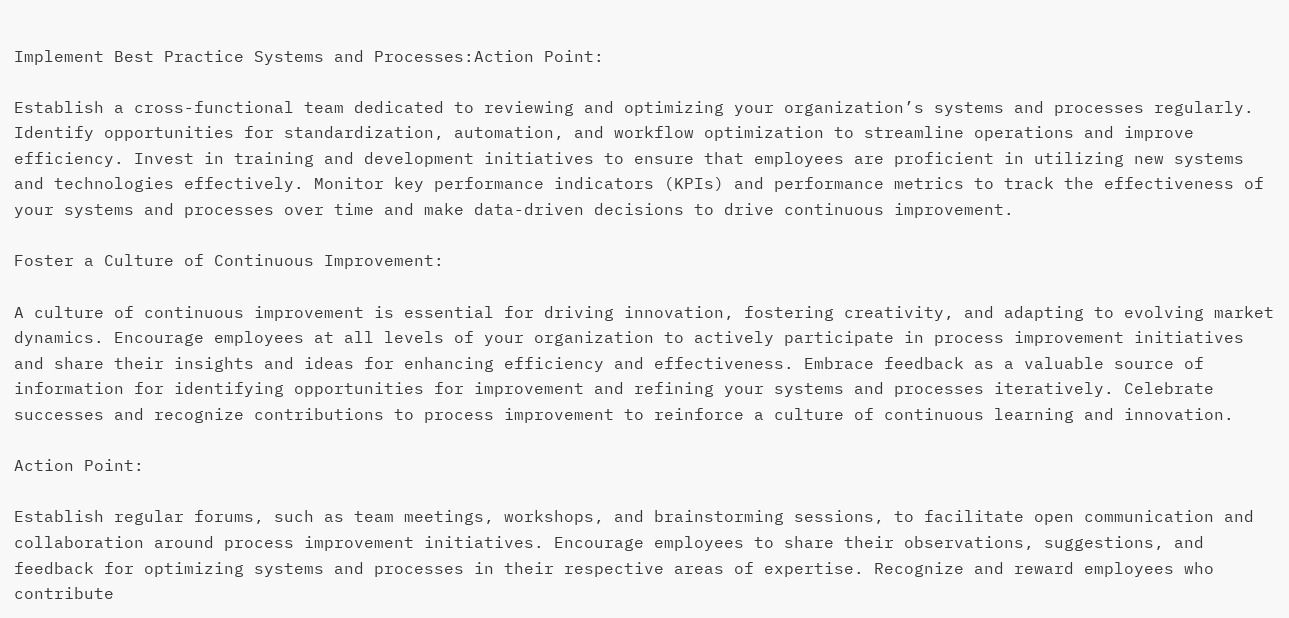Implement Best Practice Systems and Processes:Action Point:

Establish a cross-functional team dedicated to reviewing and optimizing your organization’s systems and processes regularly. Identify opportunities for standardization, automation, and workflow optimization to streamline operations and improve efficiency. Invest in training and development initiatives to ensure that employees are proficient in utilizing new systems and technologies effectively. Monitor key performance indicators (KPIs) and performance metrics to track the effectiveness of your systems and processes over time and make data-driven decisions to drive continuous improvement.

Foster a Culture of Continuous Improvement:

A culture of continuous improvement is essential for driving innovation, fostering creativity, and adapting to evolving market dynamics. Encourage employees at all levels of your organization to actively participate in process improvement initiatives and share their insights and ideas for enhancing efficiency and effectiveness. Embrace feedback as a valuable source of information for identifying opportunities for improvement and refining your systems and processes iteratively. Celebrate successes and recognize contributions to process improvement to reinforce a culture of continuous learning and innovation.

Action Point:

Establish regular forums, such as team meetings, workshops, and brainstorming sessions, to facilitate open communication and collaboration around process improvement initiatives. Encourage employees to share their observations, suggestions, and feedback for optimizing systems and processes in their respective areas of expertise. Recognize and reward employees who contribute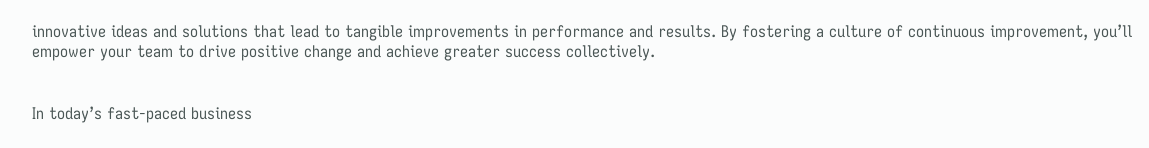innovative ideas and solutions that lead to tangible improvements in performance and results. By fostering a culture of continuous improvement, you’ll empower your team to drive positive change and achieve greater success collectively.


In today’s fast-paced business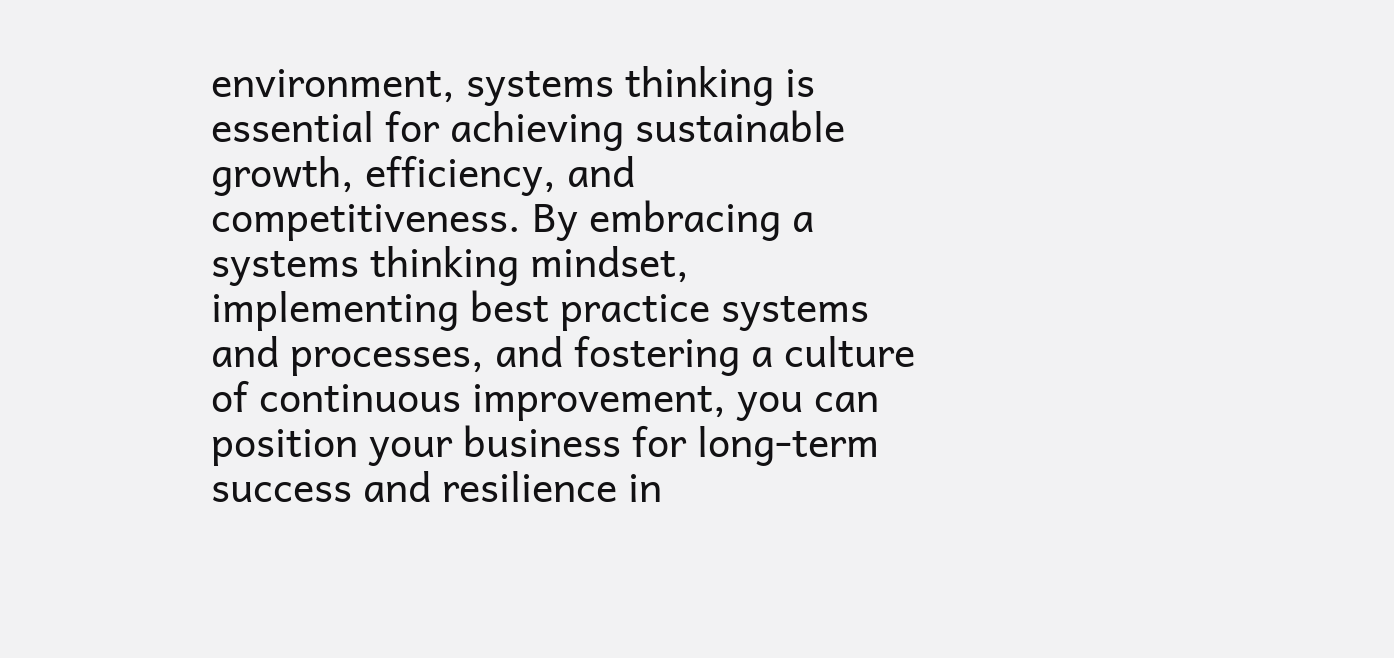environment, systems thinking is essential for achieving sustainable growth, efficiency, and competitiveness. By embracing a systems thinking mindset, implementing best practice systems and processes, and fostering a culture of continuous improvement, you can position your business for long-term success and resilience in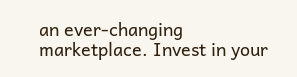an ever-changing marketplace. Invest in your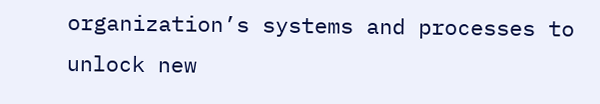organization’s systems and processes to unlock new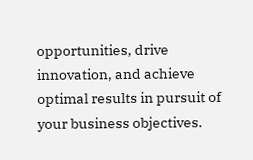opportunities, drive innovation, and achieve optimal results in pursuit of your business objectives.